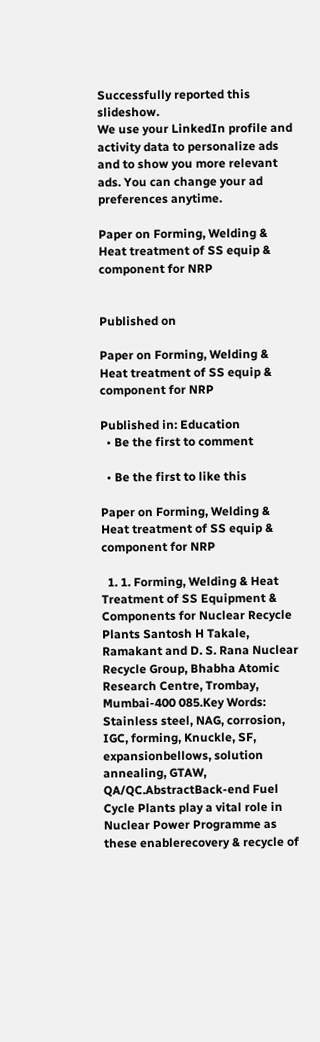Successfully reported this slideshow.
We use your LinkedIn profile and activity data to personalize ads and to show you more relevant ads. You can change your ad preferences anytime.

Paper on Forming, Welding & Heat treatment of SS equip & component for NRP


Published on

Paper on Forming, Welding & Heat treatment of SS equip & component for NRP

Published in: Education
  • Be the first to comment

  • Be the first to like this

Paper on Forming, Welding & Heat treatment of SS equip & component for NRP

  1. 1. Forming, Welding & Heat Treatment of SS Equipment & Components for Nuclear Recycle Plants Santosh H Takale, Ramakant and D. S. Rana Nuclear Recycle Group, Bhabha Atomic Research Centre, Trombay, Mumbai-400 085.Key Words: Stainless steel, NAG, corrosion, IGC, forming, Knuckle, SF, expansionbellows, solution annealing, GTAW, QA/QC.AbstractBack-end Fuel Cycle Plants play a vital role in Nuclear Power Programme as these enablerecovery & recycle of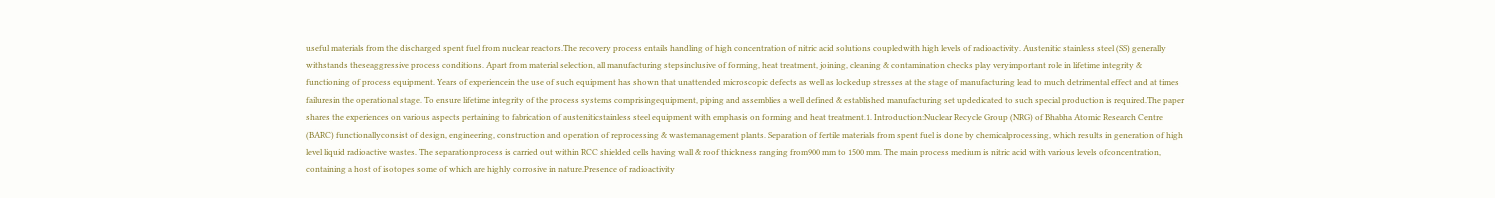useful materials from the discharged spent fuel from nuclear reactors.The recovery process entails handling of high concentration of nitric acid solutions coupledwith high levels of radioactivity. Austenitic stainless steel (SS) generally withstands theseaggressive process conditions. Apart from material selection, all manufacturing stepsinclusive of forming, heat treatment, joining, cleaning & contamination checks play veryimportant role in lifetime integrity & functioning of process equipment. Years of experiencein the use of such equipment has shown that unattended microscopic defects as well as lockedup stresses at the stage of manufacturing lead to much detrimental effect and at times failuresin the operational stage. To ensure lifetime integrity of the process systems comprisingequipment, piping and assemblies a well defined & established manufacturing set updedicated to such special production is required.The paper shares the experiences on various aspects pertaining to fabrication of austeniticstainless steel equipment with emphasis on forming and heat treatment.1. Introduction:Nuclear Recycle Group (NRG) of Bhabha Atomic Research Centre (BARC) functionallyconsist of design, engineering, construction and operation of reprocessing & wastemanagement plants. Separation of fertile materials from spent fuel is done by chemicalprocessing, which results in generation of high level liquid radioactive wastes. The separationprocess is carried out within RCC shielded cells having wall & roof thickness ranging from900 mm to 1500 mm. The main process medium is nitric acid with various levels ofconcentration, containing a host of isotopes some of which are highly corrosive in nature.Presence of radioactivity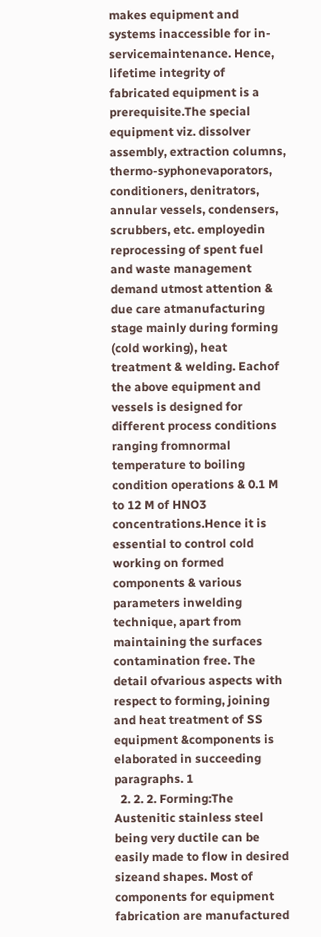makes equipment and systems inaccessible for in-servicemaintenance. Hence, lifetime integrity of fabricated equipment is a prerequisite.The special equipment viz. dissolver assembly, extraction columns, thermo-syphonevaporators, conditioners, denitrators, annular vessels, condensers, scrubbers, etc. employedin reprocessing of spent fuel and waste management demand utmost attention & due care atmanufacturing stage mainly during forming (cold working), heat treatment & welding. Eachof the above equipment and vessels is designed for different process conditions ranging fromnormal temperature to boiling condition operations & 0.1 M to 12 M of HNO3 concentrations.Hence it is essential to control cold working on formed components & various parameters inwelding technique, apart from maintaining the surfaces contamination free. The detail ofvarious aspects with respect to forming, joining and heat treatment of SS equipment &components is elaborated in succeeding paragraphs. 1
  2. 2. 2. Forming:The Austenitic stainless steel being very ductile can be easily made to flow in desired sizeand shapes. Most of components for equipment fabrication are manufactured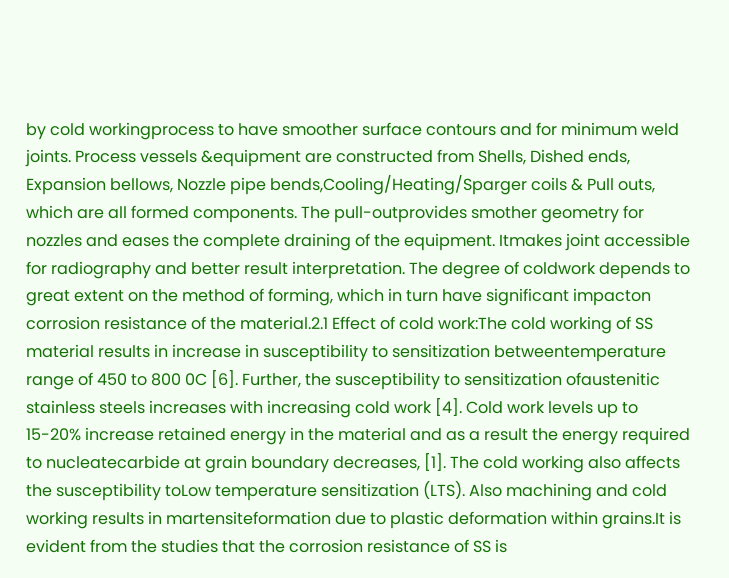by cold workingprocess to have smoother surface contours and for minimum weld joints. Process vessels &equipment are constructed from Shells, Dished ends, Expansion bellows, Nozzle pipe bends,Cooling/Heating/Sparger coils & Pull outs, which are all formed components. The pull-outprovides smother geometry for nozzles and eases the complete draining of the equipment. Itmakes joint accessible for radiography and better result interpretation. The degree of coldwork depends to great extent on the method of forming, which in turn have significant impacton corrosion resistance of the material.2.1 Effect of cold work:The cold working of SS material results in increase in susceptibility to sensitization betweentemperature range of 450 to 800 0C [6]. Further, the susceptibility to sensitization ofaustenitic stainless steels increases with increasing cold work [4]. Cold work levels up to 15-20% increase retained energy in the material and as a result the energy required to nucleatecarbide at grain boundary decreases, [1]. The cold working also affects the susceptibility toLow temperature sensitization (LTS). Also machining and cold working results in martensiteformation due to plastic deformation within grains.It is evident from the studies that the corrosion resistance of SS is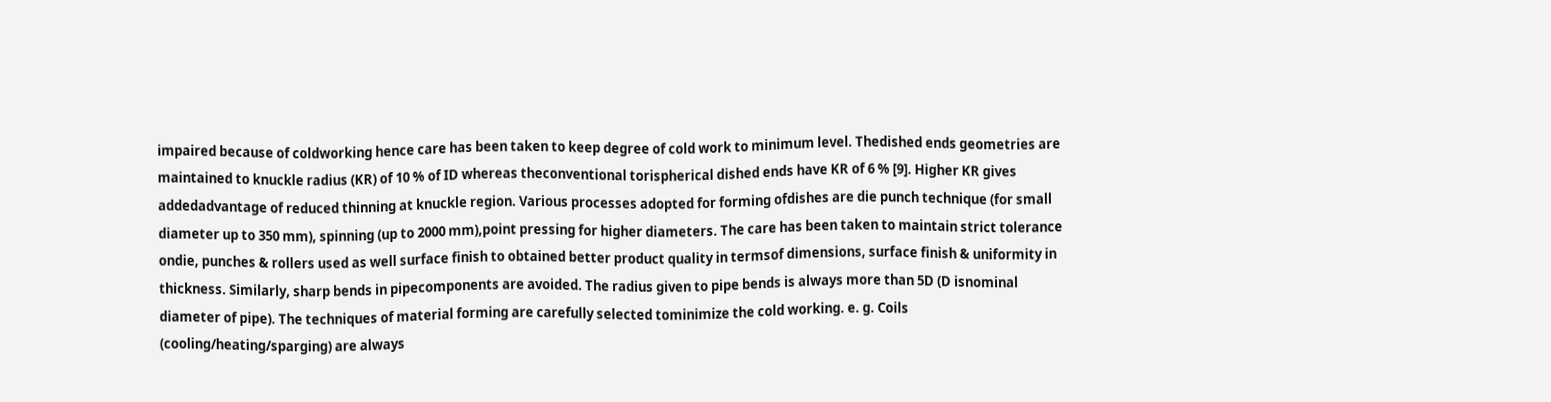impaired because of coldworking hence care has been taken to keep degree of cold work to minimum level. Thedished ends geometries are maintained to knuckle radius (KR) of 10 % of ID whereas theconventional torispherical dished ends have KR of 6 % [9]. Higher KR gives addedadvantage of reduced thinning at knuckle region. Various processes adopted for forming ofdishes are die punch technique (for small diameter up to 350 mm), spinning (up to 2000 mm),point pressing for higher diameters. The care has been taken to maintain strict tolerance ondie, punches & rollers used as well surface finish to obtained better product quality in termsof dimensions, surface finish & uniformity in thickness. Similarly, sharp bends in pipecomponents are avoided. The radius given to pipe bends is always more than 5D (D isnominal diameter of pipe). The techniques of material forming are carefully selected tominimize the cold working. e. g. Coils (cooling/heating/sparging) are always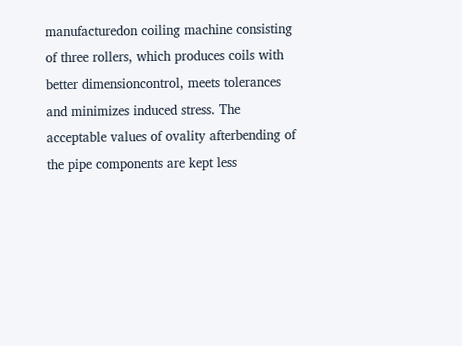manufacturedon coiling machine consisting of three rollers, which produces coils with better dimensioncontrol, meets tolerances and minimizes induced stress. The acceptable values of ovality afterbending of the pipe components are kept less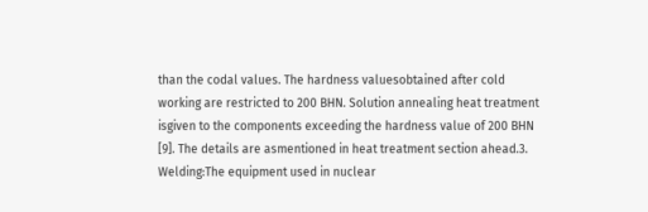than the codal values. The hardness valuesobtained after cold working are restricted to 200 BHN. Solution annealing heat treatment isgiven to the components exceeding the hardness value of 200 BHN [9]. The details are asmentioned in heat treatment section ahead.3. Welding:The equipment used in nuclear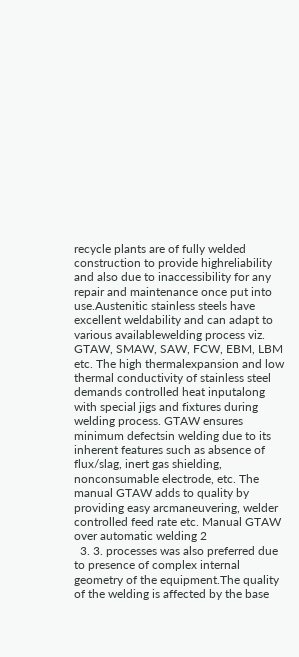recycle plants are of fully welded construction to provide highreliability and also due to inaccessibility for any repair and maintenance once put into use.Austenitic stainless steels have excellent weldability and can adapt to various availablewelding process viz. GTAW, SMAW, SAW, FCW, EBM, LBM etc. The high thermalexpansion and low thermal conductivity of stainless steel demands controlled heat inputalong with special jigs and fixtures during welding process. GTAW ensures minimum defectsin welding due to its inherent features such as absence of flux/slag, inert gas shielding, nonconsumable electrode, etc. The manual GTAW adds to quality by providing easy arcmaneuvering, welder controlled feed rate etc. Manual GTAW over automatic welding 2
  3. 3. processes was also preferred due to presence of complex internal geometry of the equipment.The quality of the welding is affected by the base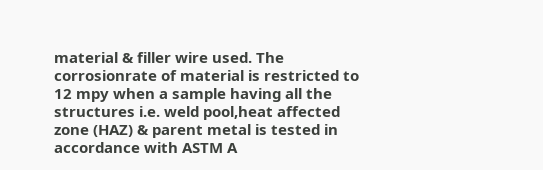material & filler wire used. The corrosionrate of material is restricted to 12 mpy when a sample having all the structures i.e. weld pool,heat affected zone (HAZ) & parent metal is tested in accordance with ASTM A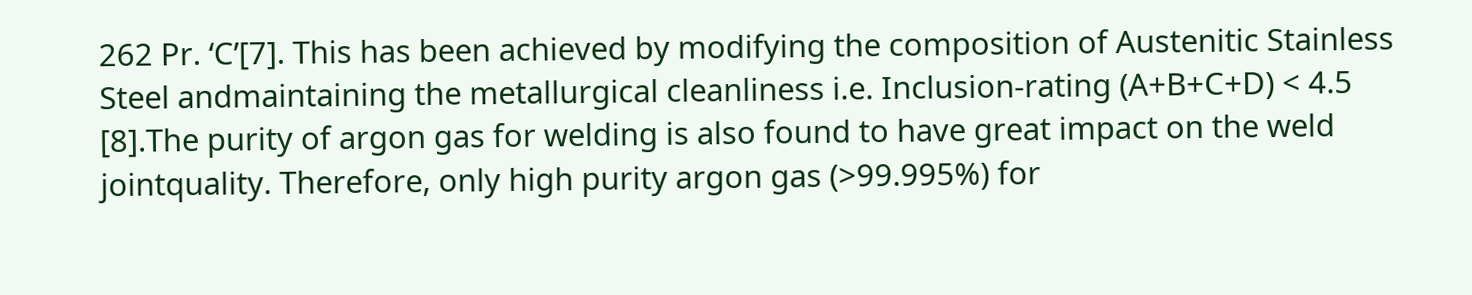262 Pr. ‘C’[7]. This has been achieved by modifying the composition of Austenitic Stainless Steel andmaintaining the metallurgical cleanliness i.e. Inclusion-rating (A+B+C+D) < 4.5 [8].The purity of argon gas for welding is also found to have great impact on the weld jointquality. Therefore, only high purity argon gas (>99.995%) for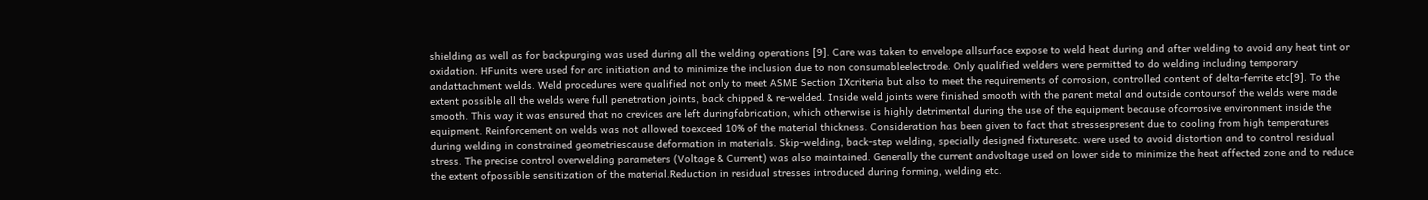shielding as well as for backpurging was used during all the welding operations [9]. Care was taken to envelope allsurface expose to weld heat during and after welding to avoid any heat tint or oxidation. HFunits were used for arc initiation and to minimize the inclusion due to non consumableelectrode. Only qualified welders were permitted to do welding including temporary andattachment welds. Weld procedures were qualified not only to meet ASME Section IXcriteria but also to meet the requirements of corrosion, controlled content of delta-ferrite etc[9]. To the extent possible all the welds were full penetration joints, back chipped & re-welded. Inside weld joints were finished smooth with the parent metal and outside contoursof the welds were made smooth. This way it was ensured that no crevices are left duringfabrication, which otherwise is highly detrimental during the use of the equipment because ofcorrosive environment inside the equipment. Reinforcement on welds was not allowed toexceed 10% of the material thickness. Consideration has been given to fact that stressespresent due to cooling from high temperatures during welding in constrained geometriescause deformation in materials. Skip-welding, back-step welding, specially designed fixturesetc. were used to avoid distortion and to control residual stress. The precise control overwelding parameters (Voltage & Current) was also maintained. Generally the current andvoltage used on lower side to minimize the heat affected zone and to reduce the extent ofpossible sensitization of the material.Reduction in residual stresses introduced during forming, welding etc.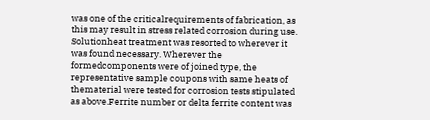was one of the criticalrequirements of fabrication, as this may result in stress related corrosion during use. Solutionheat treatment was resorted to wherever it was found necessary. Wherever the formedcomponents were of joined type, the representative sample coupons with same heats of thematerial were tested for corrosion tests stipulated as above.Ferrite number or delta ferrite content was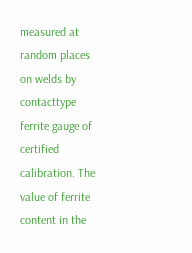measured at random places on welds by contacttype ferrite gauge of certified calibration. The value of ferrite content in the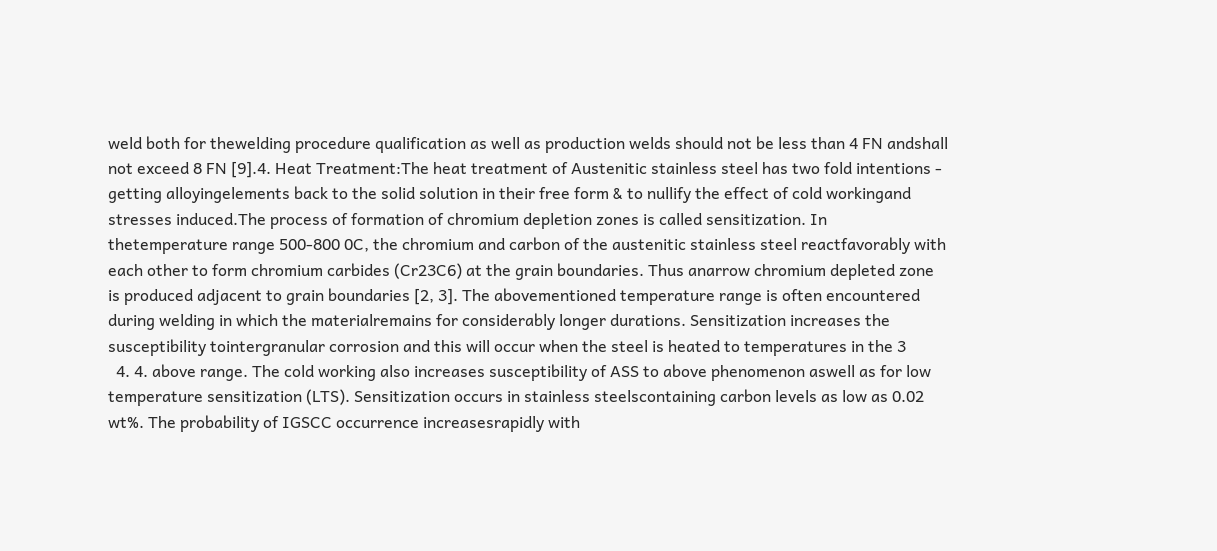weld both for thewelding procedure qualification as well as production welds should not be less than 4 FN andshall not exceed 8 FN [9].4. Heat Treatment:The heat treatment of Austenitic stainless steel has two fold intentions - getting alloyingelements back to the solid solution in their free form & to nullify the effect of cold workingand stresses induced.The process of formation of chromium depletion zones is called sensitization. In thetemperature range 500-800 0C, the chromium and carbon of the austenitic stainless steel reactfavorably with each other to form chromium carbides (Cr23C6) at the grain boundaries. Thus anarrow chromium depleted zone is produced adjacent to grain boundaries [2, 3]. The abovementioned temperature range is often encountered during welding in which the materialremains for considerably longer durations. Sensitization increases the susceptibility tointergranular corrosion and this will occur when the steel is heated to temperatures in the 3
  4. 4. above range. The cold working also increases susceptibility of ASS to above phenomenon aswell as for low temperature sensitization (LTS). Sensitization occurs in stainless steelscontaining carbon levels as low as 0.02 wt%. The probability of IGSCC occurrence increasesrapidly with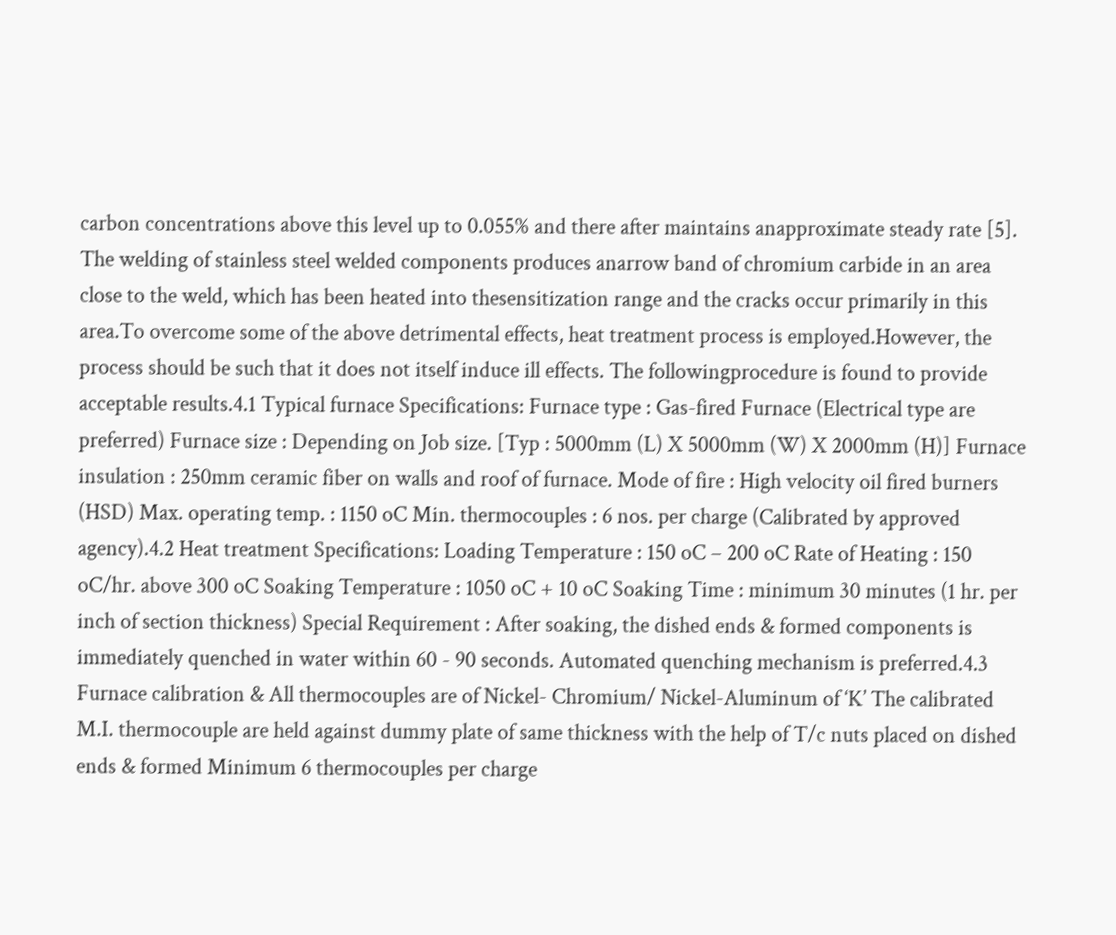carbon concentrations above this level up to 0.055% and there after maintains anapproximate steady rate [5]. The welding of stainless steel welded components produces anarrow band of chromium carbide in an area close to the weld, which has been heated into thesensitization range and the cracks occur primarily in this area.To overcome some of the above detrimental effects, heat treatment process is employed.However, the process should be such that it does not itself induce ill effects. The followingprocedure is found to provide acceptable results.4.1 Typical furnace Specifications: Furnace type : Gas-fired Furnace (Electrical type are preferred) Furnace size : Depending on Job size. [Typ : 5000mm (L) X 5000mm (W) X 2000mm (H)] Furnace insulation : 250mm ceramic fiber on walls and roof of furnace. Mode of fire : High velocity oil fired burners (HSD) Max. operating temp. : 1150 oC Min. thermocouples : 6 nos. per charge (Calibrated by approved agency).4.2 Heat treatment Specifications: Loading Temperature : 150 oC – 200 oC Rate of Heating : 150 oC/hr. above 300 oC Soaking Temperature : 1050 oC + 10 oC Soaking Time : minimum 30 minutes (1 hr. per inch of section thickness) Special Requirement : After soaking, the dished ends & formed components is immediately quenched in water within 60 - 90 seconds. Automated quenching mechanism is preferred.4.3 Furnace calibration & All thermocouples are of Nickel- Chromium/ Nickel-Aluminum of ‘K’ The calibrated M.I. thermocouple are held against dummy plate of same thickness with the help of T/c nuts placed on dished ends & formed Minimum 6 thermocouples per charge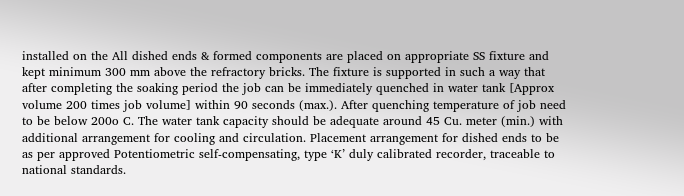installed on the All dished ends & formed components are placed on appropriate SS fixture and kept minimum 300 mm above the refractory bricks. The fixture is supported in such a way that after completing the soaking period the job can be immediately quenched in water tank [Approx volume 200 times job volume] within 90 seconds (max.). After quenching temperature of job need to be below 200o C. The water tank capacity should be adequate around 45 Cu. meter (min.) with additional arrangement for cooling and circulation. Placement arrangement for dished ends to be as per approved Potentiometric self-compensating, type ‘K’ duly calibrated recorder, traceable to national standards.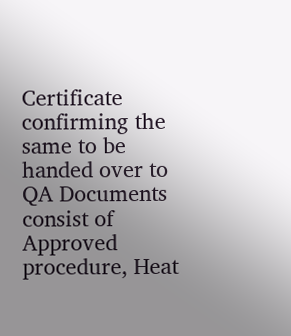Certificate confirming the same to be handed over to QA Documents consist of Approved procedure, Heat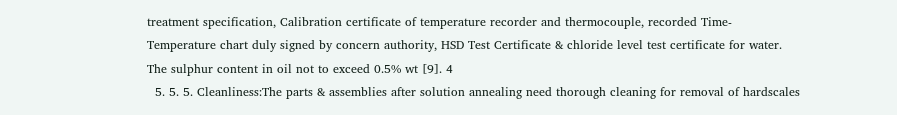treatment specification, Calibration certificate of temperature recorder and thermocouple, recorded Time-Temperature chart duly signed by concern authority, HSD Test Certificate & chloride level test certificate for water. The sulphur content in oil not to exceed 0.5% wt [9]. 4
  5. 5. 5. Cleanliness:The parts & assemblies after solution annealing need thorough cleaning for removal of hardscales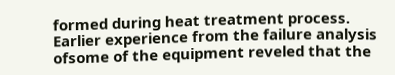formed during heat treatment process. Earlier experience from the failure analysis ofsome of the equipment reveled that the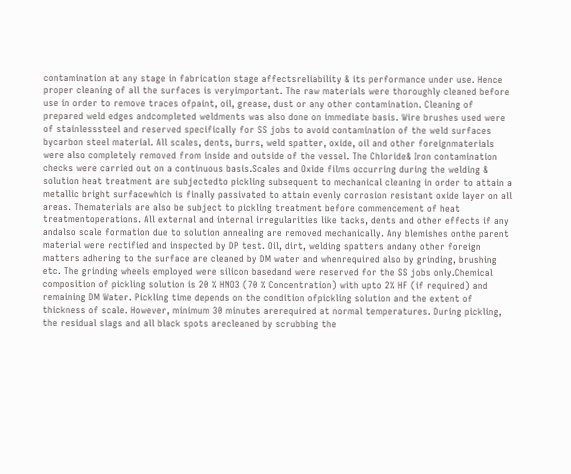contamination at any stage in fabrication stage affectsreliability & its performance under use. Hence proper cleaning of all the surfaces is veryimportant. The raw materials were thoroughly cleaned before use in order to remove traces ofpaint, oil, grease, dust or any other contamination. Cleaning of prepared weld edges andcompleted weldments was also done on immediate basis. Wire brushes used were of stainlesssteel and reserved specifically for SS jobs to avoid contamination of the weld surfaces bycarbon steel material. All scales, dents, burrs, weld spatter, oxide, oil and other foreignmaterials were also completely removed from inside and outside of the vessel. The Chloride& Iron contamination checks were carried out on a continuous basis.Scales and Oxide films occurring during the welding & solution heat treatment are subjectedto pickling subsequent to mechanical cleaning in order to attain a metallic bright surfacewhich is finally passivated to attain evenly corrosion resistant oxide layer on all areas. Thematerials are also be subject to pickling treatment before commencement of heat treatmentoperations. All external and internal irregularities like tacks, dents and other effects if any andalso scale formation due to solution annealing are removed mechanically. Any blemishes onthe parent material were rectified and inspected by DP test. Oil, dirt, welding spatters andany other foreign matters adhering to the surface are cleaned by DM water and whenrequired also by grinding, brushing etc. The grinding wheels employed were silicon basedand were reserved for the SS jobs only.Chemical composition of pickling solution is 20 % HNO3 (70 % Concentration) with upto 2% HF (if required) and remaining DM Water. Pickling time depends on the condition ofpickling solution and the extent of thickness of scale. However, minimum 30 minutes arerequired at normal temperatures. During pickling, the residual slags and all black spots arecleaned by scrubbing the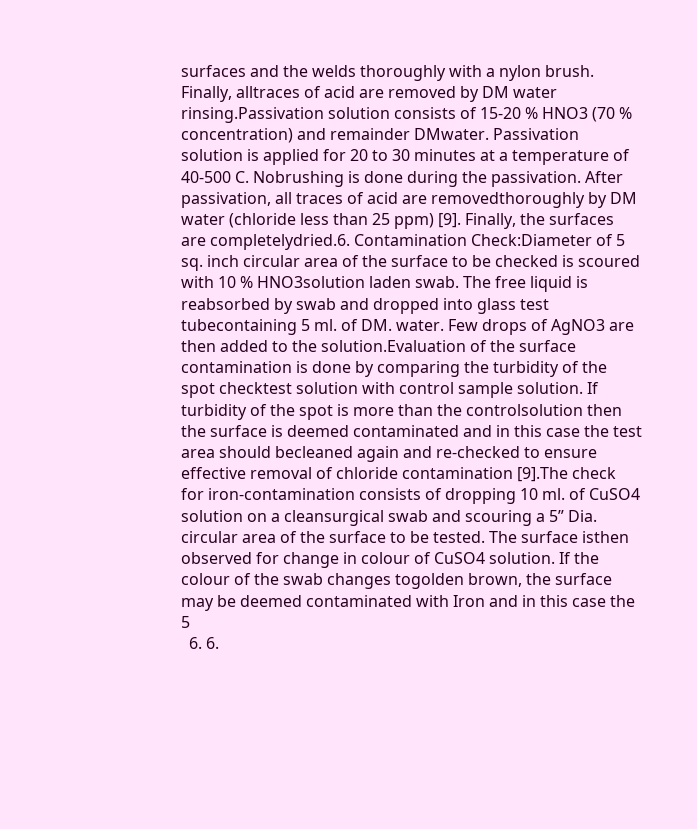surfaces and the welds thoroughly with a nylon brush. Finally, alltraces of acid are removed by DM water rinsing.Passivation solution consists of 15-20 % HNO3 (70 % concentration) and remainder DMwater. Passivation solution is applied for 20 to 30 minutes at a temperature of 40-500 C. Nobrushing is done during the passivation. After passivation, all traces of acid are removedthoroughly by DM water (chloride less than 25 ppm) [9]. Finally, the surfaces are completelydried.6. Contamination Check:Diameter of 5 sq. inch circular area of the surface to be checked is scoured with 10 % HNO3solution laden swab. The free liquid is reabsorbed by swab and dropped into glass test tubecontaining 5 ml. of DM. water. Few drops of AgNO3 are then added to the solution.Evaluation of the surface contamination is done by comparing the turbidity of the spot checktest solution with control sample solution. If turbidity of the spot is more than the controlsolution then the surface is deemed contaminated and in this case the test area should becleaned again and re-checked to ensure effective removal of chloride contamination [9].The check for iron-contamination consists of dropping 10 ml. of CuSO4 solution on a cleansurgical swab and scouring a 5” Dia. circular area of the surface to be tested. The surface isthen observed for change in colour of CuSO4 solution. If the colour of the swab changes togolden brown, the surface may be deemed contaminated with Iron and in this case the 5
  6. 6.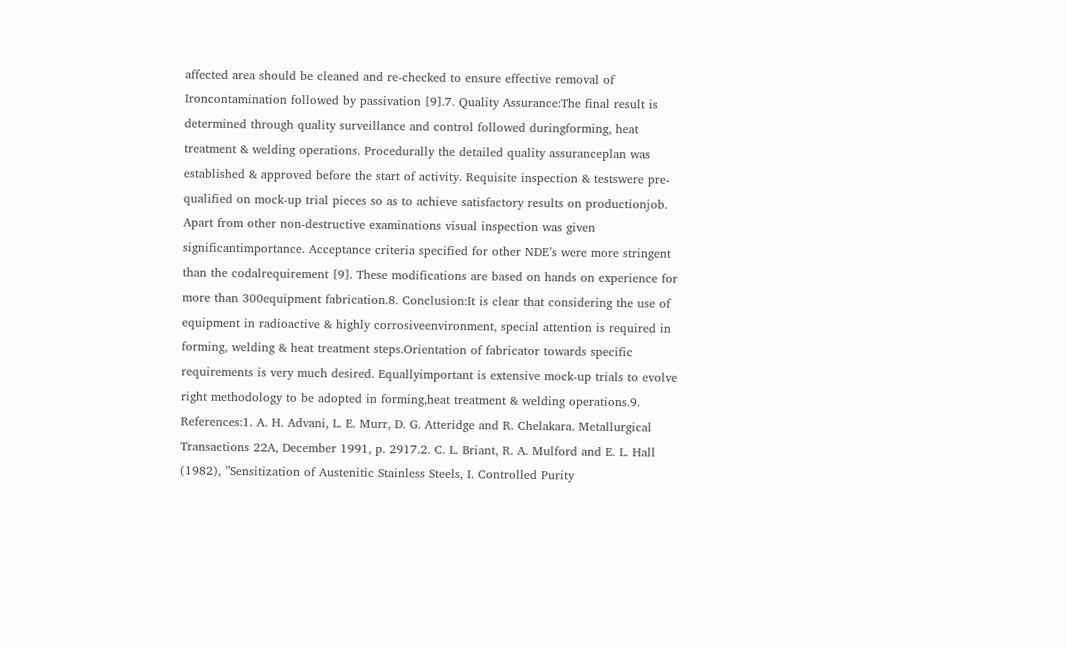affected area should be cleaned and re-checked to ensure effective removal of Ironcontamination followed by passivation [9].7. Quality Assurance:The final result is determined through quality surveillance and control followed duringforming, heat treatment & welding operations. Procedurally the detailed quality assuranceplan was established & approved before the start of activity. Requisite inspection & testswere pre-qualified on mock-up trial pieces so as to achieve satisfactory results on productionjob. Apart from other non-destructive examinations visual inspection was given significantimportance. Acceptance criteria specified for other NDE’s were more stringent than the codalrequirement [9]. These modifications are based on hands on experience for more than 300equipment fabrication.8. Conclusion:It is clear that considering the use of equipment in radioactive & highly corrosiveenvironment, special attention is required in forming, welding & heat treatment steps.Orientation of fabricator towards specific requirements is very much desired. Equallyimportant is extensive mock-up trials to evolve right methodology to be adopted in forming,heat treatment & welding operations.9. References:1. A. H. Advani, L. E. Murr, D. G. Atteridge and R. Chelakara. Metallurgical Transactions 22A, December 1991, p. 2917.2. C. L. Briant, R. A. Mulford and E. L. Hall (1982), ”Sensitization of Austenitic Stainless Steels, I. Controlled Purity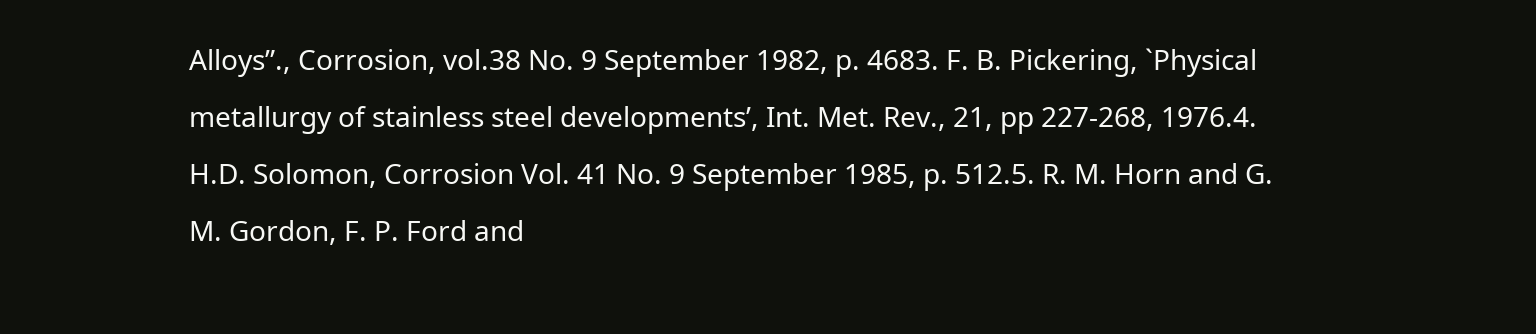Alloys”., Corrosion, vol.38 No. 9 September 1982, p. 4683. F. B. Pickering, `Physical metallurgy of stainless steel developments’, Int. Met. Rev., 21, pp 227-268, 1976.4. H.D. Solomon, Corrosion Vol. 41 No. 9 September 1985, p. 512.5. R. M. Horn and G. M. Gordon, F. P. Ford and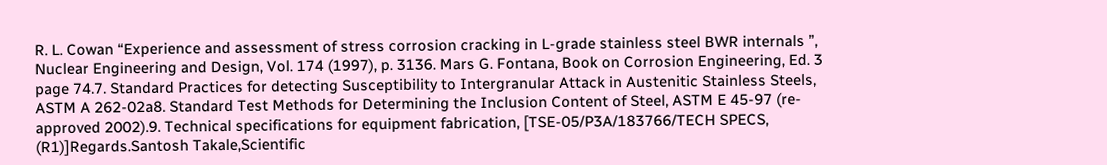R. L. Cowan “Experience and assessment of stress corrosion cracking in L-grade stainless steel BWR internals ”, Nuclear Engineering and Design, Vol. 174 (1997), p. 3136. Mars G. Fontana, Book on Corrosion Engineering, Ed. 3 page 74.7. Standard Practices for detecting Susceptibility to Intergranular Attack in Austenitic Stainless Steels, ASTM A 262-02a8. Standard Test Methods for Determining the Inclusion Content of Steel, ASTM E 45-97 (re-approved 2002).9. Technical specifications for equipment fabrication, [TSE-05/P3A/183766/TECH SPECS, (R1)]Regards.Santosh Takale,Scientific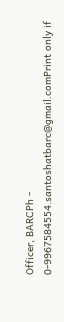Officer, BARCPh - 0-9967584554.santoshatbarc@gmail.comPrint only if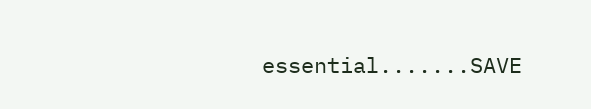essential.......SAVE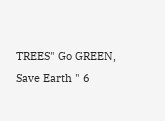TREES" Go GREEN, Save Earth " 6